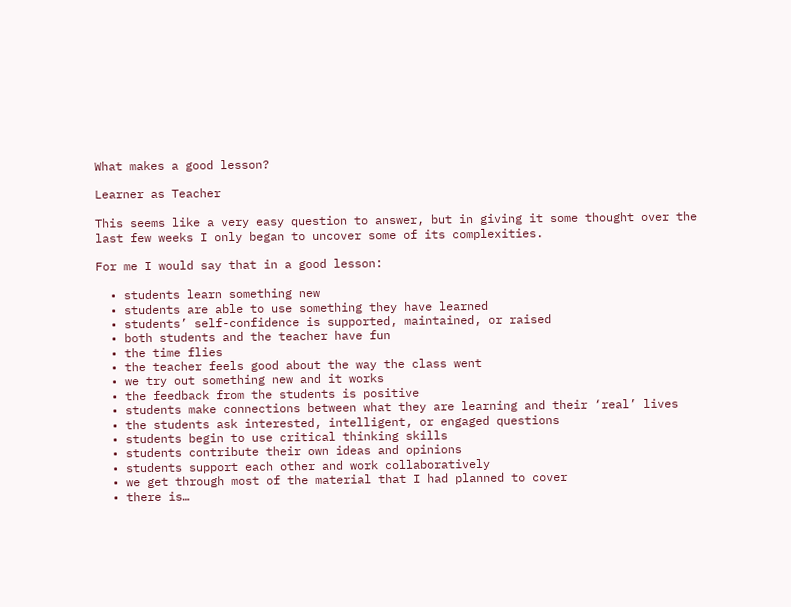What makes a good lesson?

Learner as Teacher

This seems like a very easy question to answer, but in giving it some thought over the last few weeks I only began to uncover some of its complexities.

For me I would say that in a good lesson:

  • students learn something new
  • students are able to use something they have learned
  • students’ self-confidence is supported, maintained, or raised
  • both students and the teacher have fun
  • the time flies
  • the teacher feels good about the way the class went
  • we try out something new and it works
  • the feedback from the students is positive
  • students make connections between what they are learning and their ‘real’ lives
  • the students ask interested, intelligent, or engaged questions
  • students begin to use critical thinking skills
  • students contribute their own ideas and opinions
  • students support each other and work collaboratively
  • we get through most of the material that I had planned to cover
  • there is…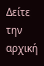Δείτε την αρχική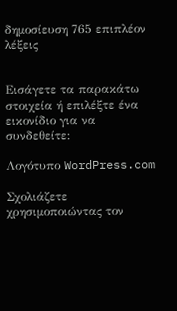δημοσίευση 765 επιπλέον λέξεις


Εισάγετε τα παρακάτω στοιχεία ή επιλέξτε ένα εικονίδιο για να συνδεθείτε:

Λογότυπο WordPress.com

Σχολιάζετε χρησιμοποιώντας τον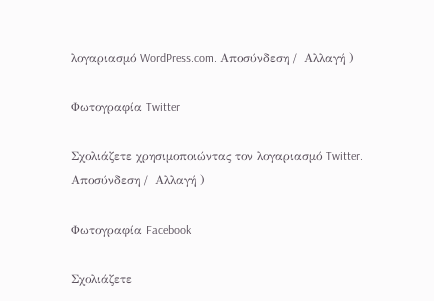λογαριασμό WordPress.com. Αποσύνδεση /  Αλλαγή )

Φωτογραφία Twitter

Σχολιάζετε χρησιμοποιώντας τον λογαριασμό Twitter. Αποσύνδεση /  Αλλαγή )

Φωτογραφία Facebook

Σχολιάζετε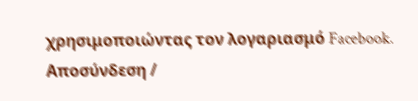χρησιμοποιώντας τον λογαριασμό Facebook. Αποσύνδεση /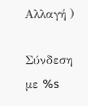Αλλαγή )

Σύνδεση με %s